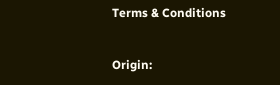Terms & Conditions


Origin: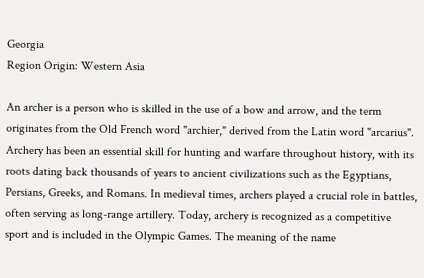Georgia
Region Origin: Western Asia

An archer is a person who is skilled in the use of a bow and arrow, and the term originates from the Old French word "archier," derived from the Latin word "arcarius". Archery has been an essential skill for hunting and warfare throughout history, with its roots dating back thousands of years to ancient civilizations such as the Egyptians, Persians, Greeks, and Romans. In medieval times, archers played a crucial role in battles, often serving as long-range artillery. Today, archery is recognized as a competitive sport and is included in the Olympic Games. The meaning of the name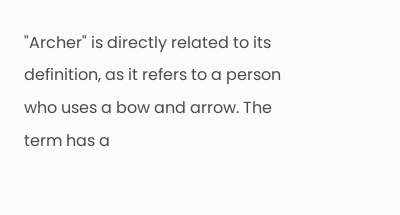"Archer" is directly related to its definition, as it refers to a person who uses a bow and arrow. The term has a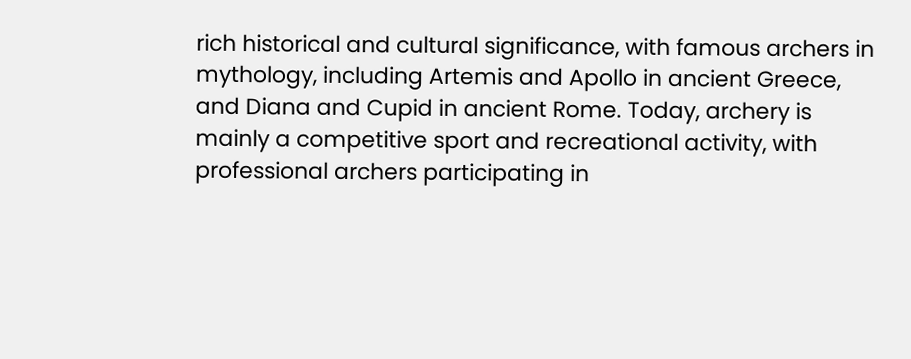rich historical and cultural significance, with famous archers in mythology, including Artemis and Apollo in ancient Greece, and Diana and Cupid in ancient Rome. Today, archery is mainly a competitive sport and recreational activity, with professional archers participating in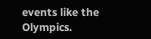events like the Olympics.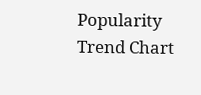Popularity Trend Chart